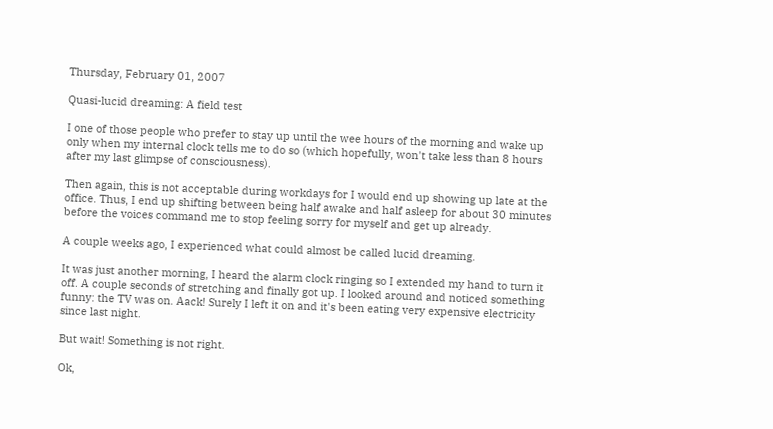Thursday, February 01, 2007

Quasi-lucid dreaming: A field test

I one of those people who prefer to stay up until the wee hours of the morning and wake up only when my internal clock tells me to do so (which hopefully, won't take less than 8 hours after my last glimpse of consciousness).

Then again, this is not acceptable during workdays for I would end up showing up late at the office. Thus, I end up shifting between being half awake and half asleep for about 30 minutes before the voices command me to stop feeling sorry for myself and get up already.

A couple weeks ago, I experienced what could almost be called lucid dreaming.

It was just another morning, I heard the alarm clock ringing so I extended my hand to turn it off. A couple seconds of stretching and finally got up. I looked around and noticed something funny: the TV was on. Aack! Surely I left it on and it's been eating very expensive electricity since last night.

But wait! Something is not right.

Ok,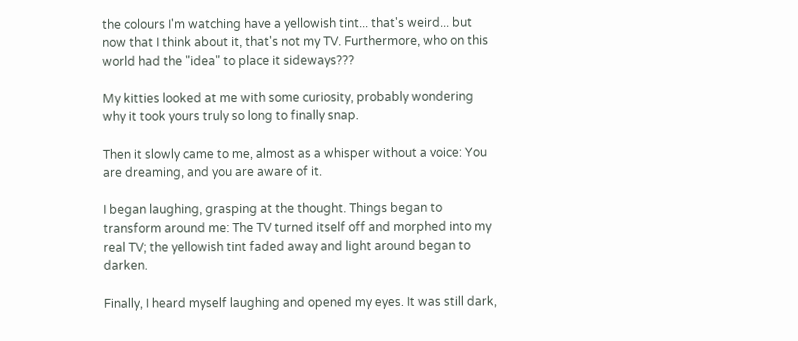the colours I'm watching have a yellowish tint... that's weird... but now that I think about it, that's not my TV. Furthermore, who on this world had the "idea" to place it sideways???

My kitties looked at me with some curiosity, probably wondering why it took yours truly so long to finally snap.

Then it slowly came to me, almost as a whisper without a voice: You are dreaming, and you are aware of it.

I began laughing, grasping at the thought. Things began to transform around me: The TV turned itself off and morphed into my real TV; the yellowish tint faded away and light around began to darken.

Finally, I heard myself laughing and opened my eyes. It was still dark,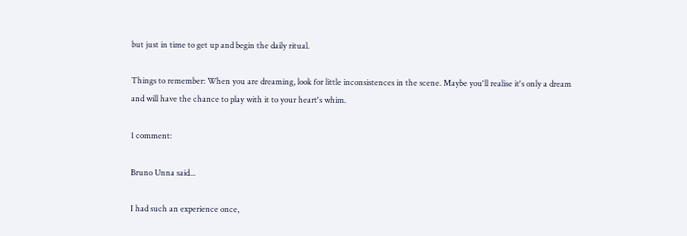but just in time to get up and begin the daily ritual.

Things to remember: When you are dreaming, look for little inconsistences in the scene. Maybe you'll realise it's only a dream and will have the chance to play with it to your heart's whim.

1 comment:

Bruno Unna said...

I had such an experience once,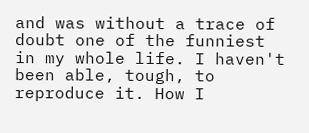and was without a trace of doubt one of the funniest in my whole life. I haven't been able, tough, to reproduce it. How I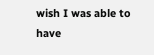wish I was able to have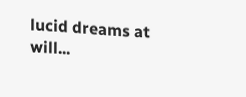lucid dreams at will...